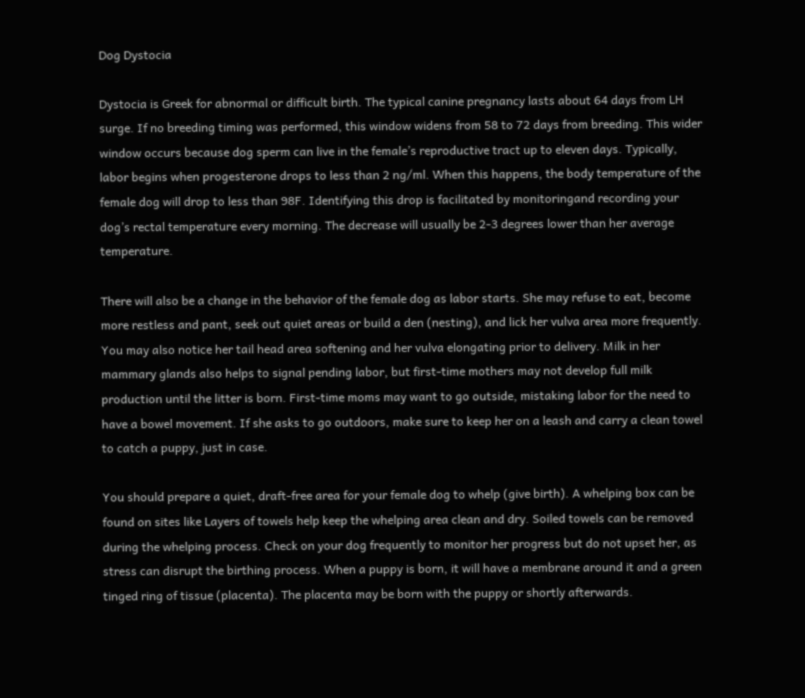Dog Dystocia

Dystocia is Greek for abnormal or difficult birth. The typical canine pregnancy lasts about 64 days from LH surge. If no breeding timing was performed, this window widens from 58 to 72 days from breeding. This wider window occurs because dog sperm can live in the female’s reproductive tract up to eleven days. Typically, labor begins when progesterone drops to less than 2 ng/ml. When this happens, the body temperature of the female dog will drop to less than 98F. Identifying this drop is facilitated by monitoringand recording your dog’s rectal temperature every morning. The decrease will usually be 2-3 degrees lower than her average temperature.

There will also be a change in the behavior of the female dog as labor starts. She may refuse to eat, become more restless and pant, seek out quiet areas or build a den (nesting), and lick her vulva area more frequently. You may also notice her tail head area softening and her vulva elongating prior to delivery. Milk in her mammary glands also helps to signal pending labor, but first-time mothers may not develop full milk production until the litter is born. First-time moms may want to go outside, mistaking labor for the need to have a bowel movement. If she asks to go outdoors, make sure to keep her on a leash and carry a clean towel to catch a puppy, just in case.

You should prepare a quiet, draft-free area for your female dog to whelp (give birth). A whelping box can be found on sites like Layers of towels help keep the whelping area clean and dry. Soiled towels can be removed during the whelping process. Check on your dog frequently to monitor her progress but do not upset her, as stress can disrupt the birthing process. When a puppy is born, it will have a membrane around it and a green tinged ring of tissue (placenta). The placenta may be born with the puppy or shortly afterwards.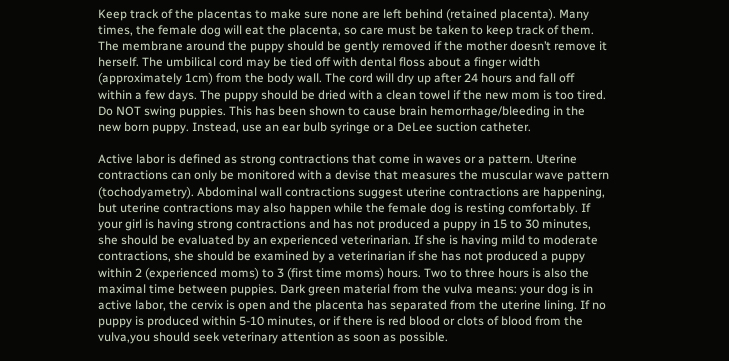Keep track of the placentas to make sure none are left behind (retained placenta). Many times, the female dog will eat the placenta, so care must be taken to keep track of them. The membrane around the puppy should be gently removed if the mother doesn’t remove it herself. The umbilical cord may be tied off with dental floss about a finger width (approximately 1cm) from the body wall. The cord will dry up after 24 hours and fall off within a few days. The puppy should be dried with a clean towel if the new mom is too tired. Do NOT swing puppies. This has been shown to cause brain hemorrhage/bleeding in the new born puppy. Instead, use an ear bulb syringe or a DeLee suction catheter.

Active labor is defined as strong contractions that come in waves or a pattern. Uterine contractions can only be monitored with a devise that measures the muscular wave pattern (tochodyametry). Abdominal wall contractions suggest uterine contractions are happening, but uterine contractions may also happen while the female dog is resting comfortably. If your girl is having strong contractions and has not produced a puppy in 15 to 30 minutes, she should be evaluated by an experienced veterinarian. If she is having mild to moderate contractions, she should be examined by a veterinarian if she has not produced a puppy within 2 (experienced moms) to 3 (first time moms) hours. Two to three hours is also the maximal time between puppies. Dark green material from the vulva means: your dog is in active labor, the cervix is open and the placenta has separated from the uterine lining. If no puppy is produced within 5-10 minutes, or if there is red blood or clots of blood from the vulva,you should seek veterinary attention as soon as possible.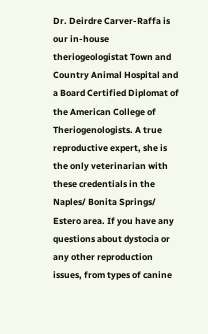Dr. Deirdre Carver-Raffa is our in-house theriogeologistat Town and Country Animal Hospital and a Board Certified Diplomat of the American College of Theriogenologists. A true reproductive expert, she is the only veterinarian with these credentials in the Naples/ Bonita Springs/ Estero area. If you have any questions about dystocia or any other reproduction issues, from types of canine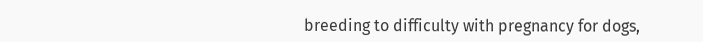breeding to difficulty with pregnancy for dogs,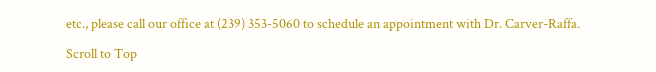etc., please call our office at (239) 353-5060 to schedule an appointment with Dr. Carver-Raffa.

Scroll to Top